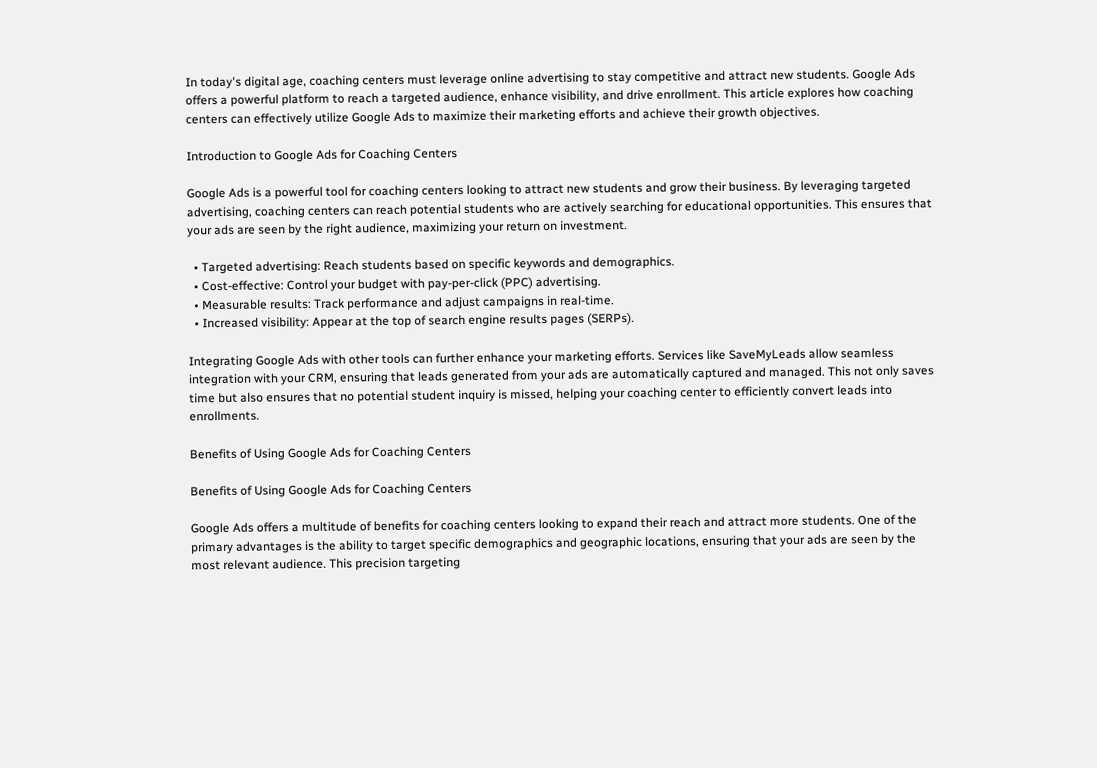In today's digital age, coaching centers must leverage online advertising to stay competitive and attract new students. Google Ads offers a powerful platform to reach a targeted audience, enhance visibility, and drive enrollment. This article explores how coaching centers can effectively utilize Google Ads to maximize their marketing efforts and achieve their growth objectives.

Introduction to Google Ads for Coaching Centers

Google Ads is a powerful tool for coaching centers looking to attract new students and grow their business. By leveraging targeted advertising, coaching centers can reach potential students who are actively searching for educational opportunities. This ensures that your ads are seen by the right audience, maximizing your return on investment.

  • Targeted advertising: Reach students based on specific keywords and demographics.
  • Cost-effective: Control your budget with pay-per-click (PPC) advertising.
  • Measurable results: Track performance and adjust campaigns in real-time.
  • Increased visibility: Appear at the top of search engine results pages (SERPs).

Integrating Google Ads with other tools can further enhance your marketing efforts. Services like SaveMyLeads allow seamless integration with your CRM, ensuring that leads generated from your ads are automatically captured and managed. This not only saves time but also ensures that no potential student inquiry is missed, helping your coaching center to efficiently convert leads into enrollments.

Benefits of Using Google Ads for Coaching Centers

Benefits of Using Google Ads for Coaching Centers

Google Ads offers a multitude of benefits for coaching centers looking to expand their reach and attract more students. One of the primary advantages is the ability to target specific demographics and geographic locations, ensuring that your ads are seen by the most relevant audience. This precision targeting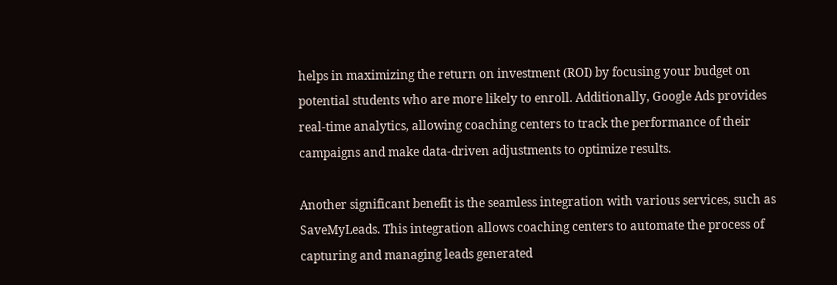helps in maximizing the return on investment (ROI) by focusing your budget on potential students who are more likely to enroll. Additionally, Google Ads provides real-time analytics, allowing coaching centers to track the performance of their campaigns and make data-driven adjustments to optimize results.

Another significant benefit is the seamless integration with various services, such as SaveMyLeads. This integration allows coaching centers to automate the process of capturing and managing leads generated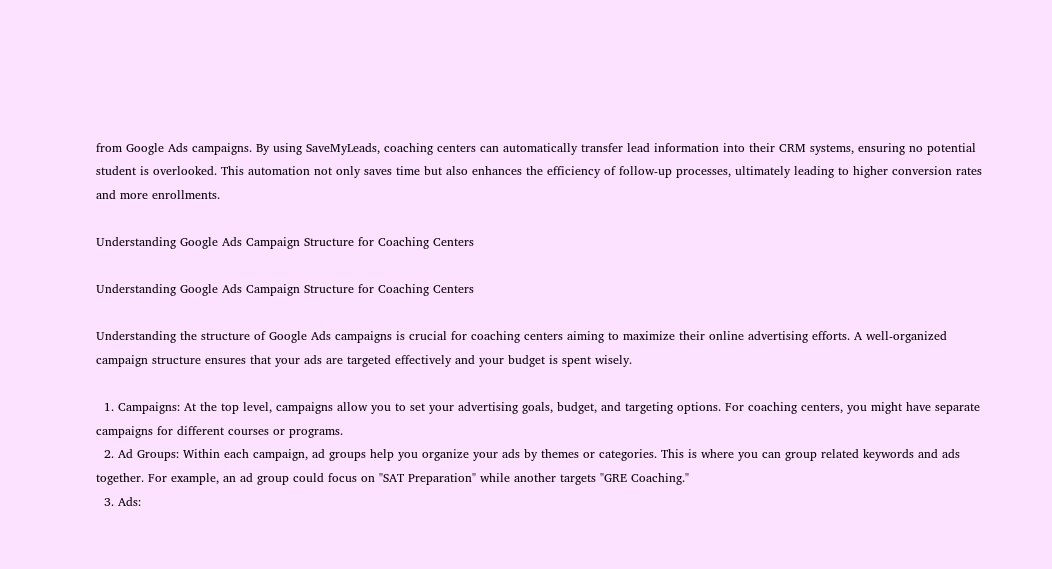from Google Ads campaigns. By using SaveMyLeads, coaching centers can automatically transfer lead information into their CRM systems, ensuring no potential student is overlooked. This automation not only saves time but also enhances the efficiency of follow-up processes, ultimately leading to higher conversion rates and more enrollments.

Understanding Google Ads Campaign Structure for Coaching Centers

Understanding Google Ads Campaign Structure for Coaching Centers

Understanding the structure of Google Ads campaigns is crucial for coaching centers aiming to maximize their online advertising efforts. A well-organized campaign structure ensures that your ads are targeted effectively and your budget is spent wisely.

  1. Campaigns: At the top level, campaigns allow you to set your advertising goals, budget, and targeting options. For coaching centers, you might have separate campaigns for different courses or programs.
  2. Ad Groups: Within each campaign, ad groups help you organize your ads by themes or categories. This is where you can group related keywords and ads together. For example, an ad group could focus on "SAT Preparation" while another targets "GRE Coaching."
  3. Ads: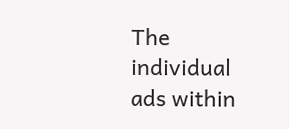The individual ads within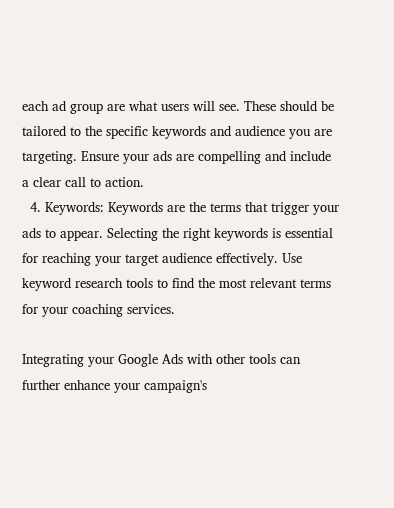each ad group are what users will see. These should be tailored to the specific keywords and audience you are targeting. Ensure your ads are compelling and include a clear call to action.
  4. Keywords: Keywords are the terms that trigger your ads to appear. Selecting the right keywords is essential for reaching your target audience effectively. Use keyword research tools to find the most relevant terms for your coaching services.

Integrating your Google Ads with other tools can further enhance your campaign's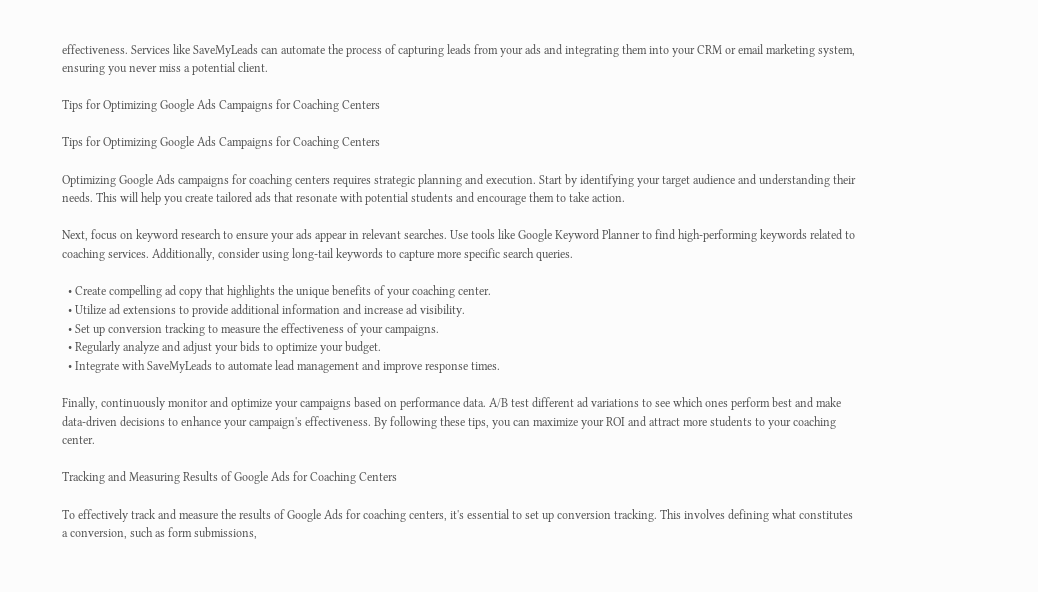effectiveness. Services like SaveMyLeads can automate the process of capturing leads from your ads and integrating them into your CRM or email marketing system, ensuring you never miss a potential client.

Tips for Optimizing Google Ads Campaigns for Coaching Centers

Tips for Optimizing Google Ads Campaigns for Coaching Centers

Optimizing Google Ads campaigns for coaching centers requires strategic planning and execution. Start by identifying your target audience and understanding their needs. This will help you create tailored ads that resonate with potential students and encourage them to take action.

Next, focus on keyword research to ensure your ads appear in relevant searches. Use tools like Google Keyword Planner to find high-performing keywords related to coaching services. Additionally, consider using long-tail keywords to capture more specific search queries.

  • Create compelling ad copy that highlights the unique benefits of your coaching center.
  • Utilize ad extensions to provide additional information and increase ad visibility.
  • Set up conversion tracking to measure the effectiveness of your campaigns.
  • Regularly analyze and adjust your bids to optimize your budget.
  • Integrate with SaveMyLeads to automate lead management and improve response times.

Finally, continuously monitor and optimize your campaigns based on performance data. A/B test different ad variations to see which ones perform best and make data-driven decisions to enhance your campaign's effectiveness. By following these tips, you can maximize your ROI and attract more students to your coaching center.

Tracking and Measuring Results of Google Ads for Coaching Centers

To effectively track and measure the results of Google Ads for coaching centers, it's essential to set up conversion tracking. This involves defining what constitutes a conversion, such as form submissions,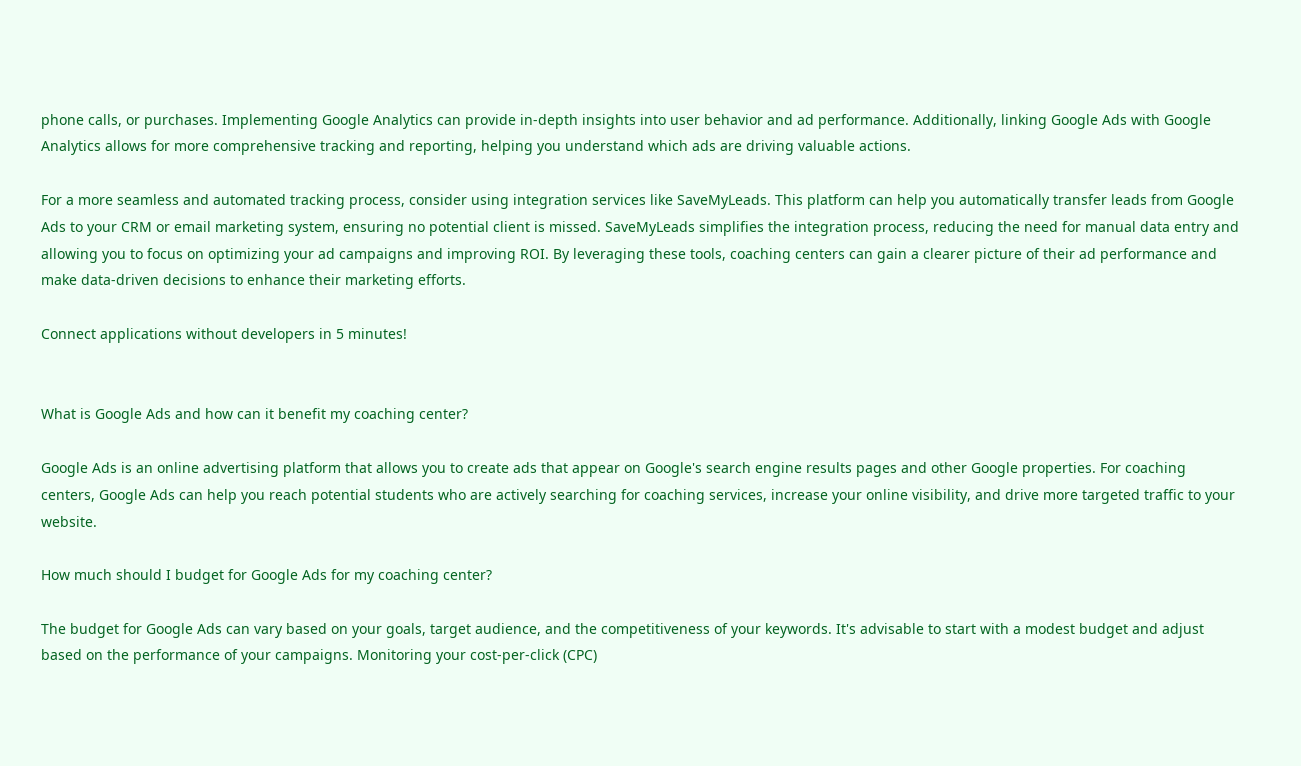phone calls, or purchases. Implementing Google Analytics can provide in-depth insights into user behavior and ad performance. Additionally, linking Google Ads with Google Analytics allows for more comprehensive tracking and reporting, helping you understand which ads are driving valuable actions.

For a more seamless and automated tracking process, consider using integration services like SaveMyLeads. This platform can help you automatically transfer leads from Google Ads to your CRM or email marketing system, ensuring no potential client is missed. SaveMyLeads simplifies the integration process, reducing the need for manual data entry and allowing you to focus on optimizing your ad campaigns and improving ROI. By leveraging these tools, coaching centers can gain a clearer picture of their ad performance and make data-driven decisions to enhance their marketing efforts.

Connect applications without developers in 5 minutes!


What is Google Ads and how can it benefit my coaching center?

Google Ads is an online advertising platform that allows you to create ads that appear on Google's search engine results pages and other Google properties. For coaching centers, Google Ads can help you reach potential students who are actively searching for coaching services, increase your online visibility, and drive more targeted traffic to your website.

How much should I budget for Google Ads for my coaching center?

The budget for Google Ads can vary based on your goals, target audience, and the competitiveness of your keywords. It's advisable to start with a modest budget and adjust based on the performance of your campaigns. Monitoring your cost-per-click (CPC)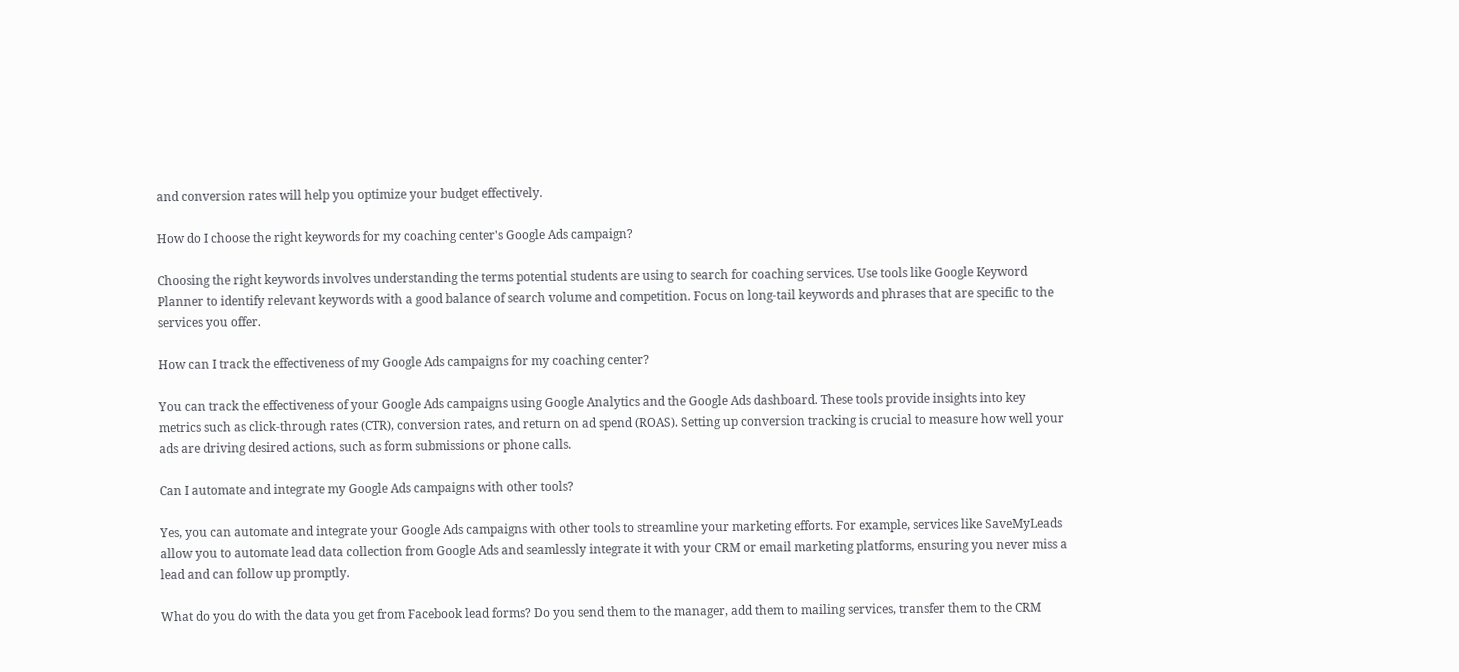and conversion rates will help you optimize your budget effectively.

How do I choose the right keywords for my coaching center's Google Ads campaign?

Choosing the right keywords involves understanding the terms potential students are using to search for coaching services. Use tools like Google Keyword Planner to identify relevant keywords with a good balance of search volume and competition. Focus on long-tail keywords and phrases that are specific to the services you offer.

How can I track the effectiveness of my Google Ads campaigns for my coaching center?

You can track the effectiveness of your Google Ads campaigns using Google Analytics and the Google Ads dashboard. These tools provide insights into key metrics such as click-through rates (CTR), conversion rates, and return on ad spend (ROAS). Setting up conversion tracking is crucial to measure how well your ads are driving desired actions, such as form submissions or phone calls.

Can I automate and integrate my Google Ads campaigns with other tools?

Yes, you can automate and integrate your Google Ads campaigns with other tools to streamline your marketing efforts. For example, services like SaveMyLeads allow you to automate lead data collection from Google Ads and seamlessly integrate it with your CRM or email marketing platforms, ensuring you never miss a lead and can follow up promptly.

What do you do with the data you get from Facebook lead forms? Do you send them to the manager, add them to mailing services, transfer them to the CRM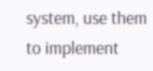system, use them to implement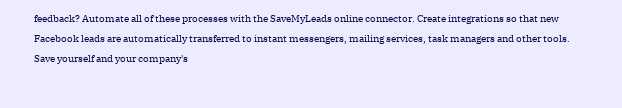feedback? Automate all of these processes with the SaveMyLeads online connector. Create integrations so that new Facebook leads are automatically transferred to instant messengers, mailing services, task managers and other tools. Save yourself and your company's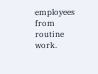employees from routine work.